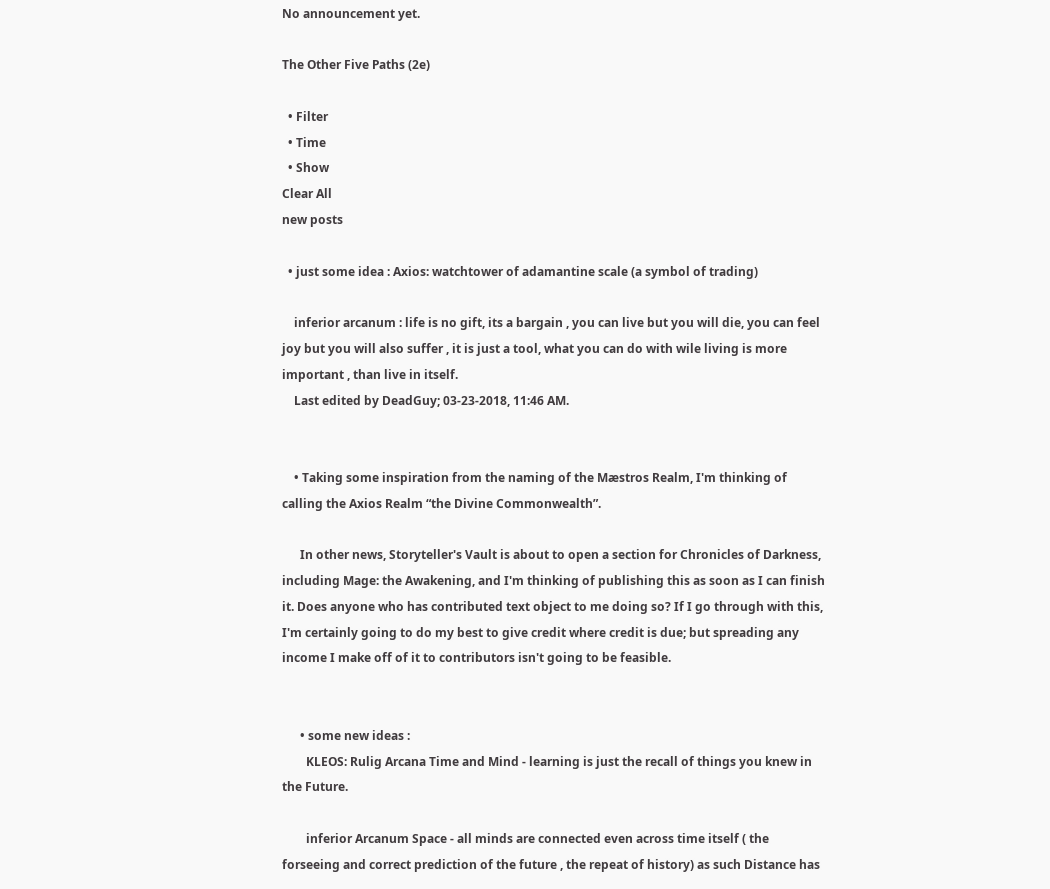No announcement yet.

The Other Five Paths (2e)

  • Filter
  • Time
  • Show
Clear All
new posts

  • just some idea : Axios: watchtower of adamantine scale (a symbol of trading)

    inferior arcanum : life is no gift, its a bargain , you can live but you will die, you can feel joy but you will also suffer , it is just a tool, what you can do with wile living is more important , than live in itself.
    Last edited by DeadGuy; 03-23-2018, 11:46 AM.


    • Taking some inspiration from the naming of the Mæstros Realm, I'm thinking of calling the Axios Realm “the Divine Commonwealth”.

      In other news, Storyteller's Vault is about to open a section for Chronicles of Darkness, including Mage: the Awakening, and I'm thinking of publishing this as soon as I can finish it. Does anyone who has contributed text object to me doing so? If I go through with this, I'm certainly going to do my best to give credit where credit is due; but spreading any income I make off of it to contributors isn't going to be feasible.


      • some new ideas :
        KLEOS: Rulig Arcana Time and Mind - learning is just the recall of things you knew in the Future.

        inferior Arcanum Space - all minds are connected even across time itself ( the forseeing and correct prediction of the future , the repeat of history) as such Distance has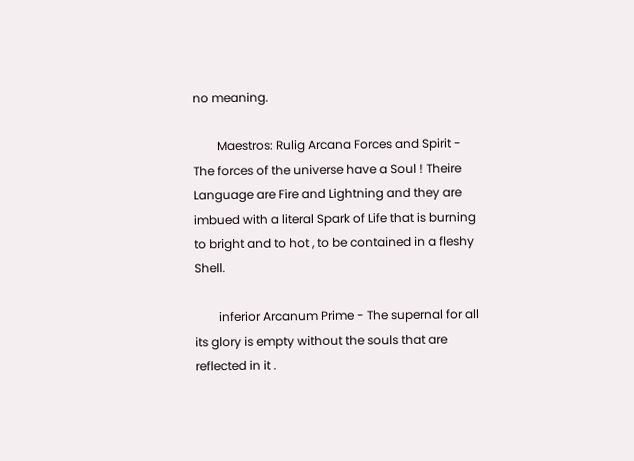no meaning.

        Maestros: Rulig Arcana Forces and Spirit - The forces of the universe have a Soul ! Theire Language are Fire and Lightning and they are imbued with a literal Spark of Life that is burning to bright and to hot , to be contained in a fleshy Shell.

        inferior Arcanum Prime - The supernal for all its glory is empty without the souls that are reflected in it .